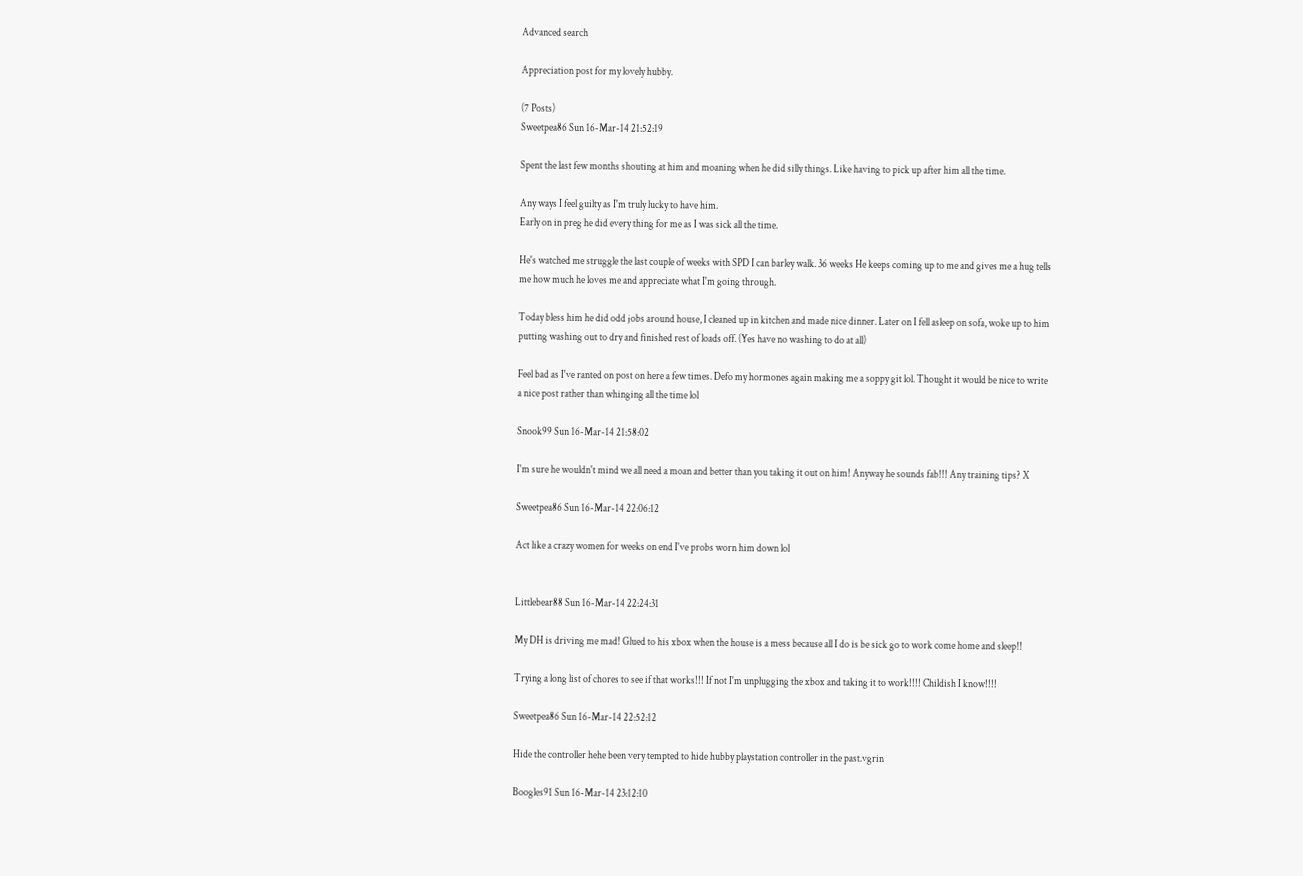Advanced search

Appreciation post for my lovely hubby.

(7 Posts)
Sweetpea86 Sun 16-Mar-14 21:52:19

Spent the last few months shouting at him and moaning when he did silly things. Like having to pick up after him all the time.

Any ways I feel guilty as I'm truly lucky to have him.
Early on in preg he did every thing for me as I was sick all the time.

He's watched me struggle the last couple of weeks with SPD I can barley walk. 36 weeks He keeps coming up to me and gives me a hug tells me how much he loves me and appreciate what I'm going through.

Today bless him he did odd jobs around house, I cleaned up in kitchen and made nice dinner. Later on I fell asleep on sofa, woke up to him putting washing out to dry and finished rest of loads off. (Yes have no washing to do at all)

Feel bad as I've ranted on post on here a few times. Defo my hormones again making me a soppy git lol. Thought it would be nice to write a nice post rather than whinging all the time lol

Snook99 Sun 16-Mar-14 21:58:02

I'm sure he wouldn't mind we all need a moan and better than you taking it out on him! Anyway he sounds fab!!! Any training tips? X

Sweetpea86 Sun 16-Mar-14 22:06:12

Act like a crazy women for weeks on end I've probs worn him down lol


Littlebear88 Sun 16-Mar-14 22:24:31

My DH is driving me mad! Glued to his xbox when the house is a mess because all I do is be sick go to work come home and sleep!!

Trying a long list of chores to see if that works!!! If not I'm unplugging the xbox and taking it to work!!!! Childish I know!!!!

Sweetpea86 Sun 16-Mar-14 22:52:12

Hide the controller hehe been very tempted to hide hubby playstation controller in the past.vgrin

Boogles91 Sun 16-Mar-14 23:12:10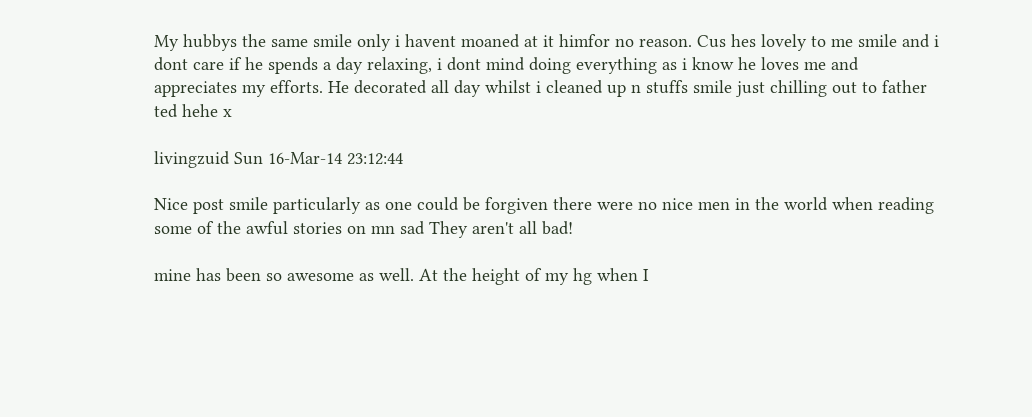My hubbys the same smile only i havent moaned at it himfor no reason. Cus hes lovely to me smile and i dont care if he spends a day relaxing, i dont mind doing everything as i know he loves me and appreciates my efforts. He decorated all day whilst i cleaned up n stuffs smile just chilling out to father ted hehe x

livingzuid Sun 16-Mar-14 23:12:44

Nice post smile particularly as one could be forgiven there were no nice men in the world when reading some of the awful stories on mn sad They aren't all bad!

mine has been so awesome as well. At the height of my hg when I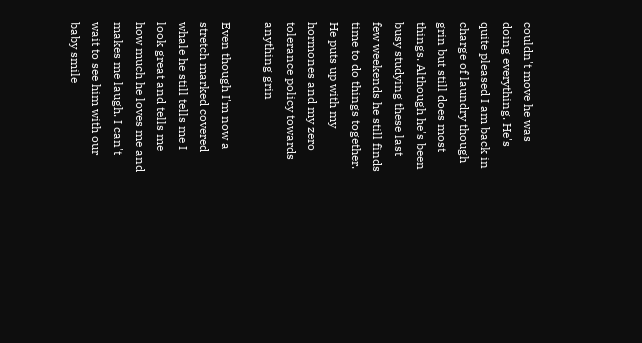couldn't move he was doing everything. He's quite pleased I am back in charge of laundry though grin but still does most things. Although he's been busy studying these last few weekends he still finds time to do things together. He puts up with my hormones and my zero tolerance policy towards anything grin

Even though I'm now a stretch marked covered whale he still tells me I look great and tells me how much he loves me and makes me laugh. I can't wait to see him with our baby smile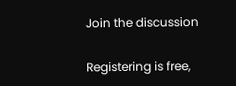Join the discussion

Registering is free,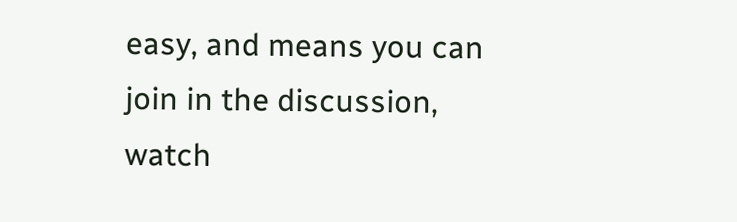easy, and means you can join in the discussion, watch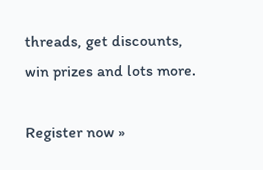threads, get discounts, win prizes and lots more.

Register now »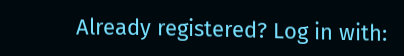Already registered? Log in with: